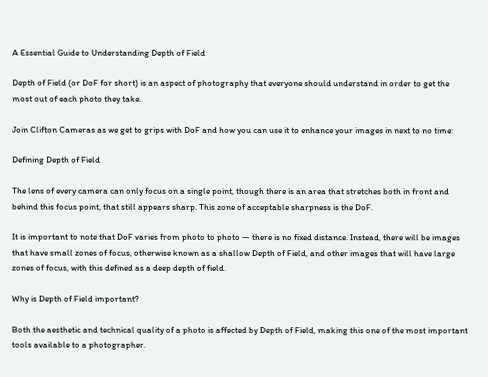A Essential Guide to Understanding Depth of Field

Depth of Field (or DoF for short) is an aspect of photography that everyone should understand in order to get the most out of each photo they take.

Join Clifton Cameras as we get to grips with DoF and how you can use it to enhance your images in next to no time:

Defining Depth of Field

The lens of every camera can only focus on a single point, though there is an area that stretches both in front and behind this focus point, that still appears sharp. This zone of acceptable sharpness is the DoF.

It is important to note that DoF varies from photo to photo — there is no fixed distance. Instead, there will be images that have small zones of focus, otherwise known as a shallow Depth of Field, and other images that will have large zones of focus, with this defined as a deep depth of field.

Why is Depth of Field important?

Both the aesthetic and technical quality of a photo is affected by Depth of Field, making this one of the most important tools available to a photographer.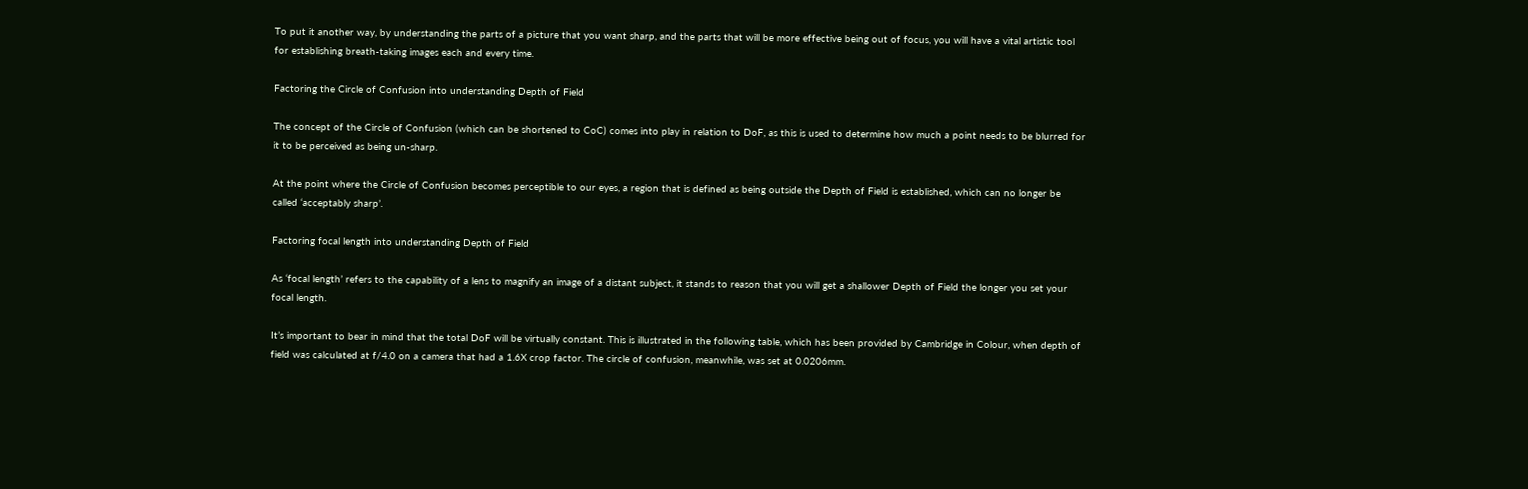To put it another way, by understanding the parts of a picture that you want sharp, and the parts that will be more effective being out of focus, you will have a vital artistic tool for establishing breath-taking images each and every time.

Factoring the Circle of Confusion into understanding Depth of Field

The concept of the Circle of Confusion (which can be shortened to CoC) comes into play in relation to DoF, as this is used to determine how much a point needs to be blurred for it to be perceived as being un-sharp.

At the point where the Circle of Confusion becomes perceptible to our eyes, a region that is defined as being outside the Depth of Field is established, which can no longer be called ‘acceptably sharp’.

Factoring focal length into understanding Depth of Field

As ‘focal length’ refers to the capability of a lens to magnify an image of a distant subject, it stands to reason that you will get a shallower Depth of Field the longer you set your focal length.

It’s important to bear in mind that the total DoF will be virtually constant. This is illustrated in the following table, which has been provided by Cambridge in Colour, when depth of field was calculated at f/4.0 on a camera that had a 1.6X crop factor. The circle of confusion, meanwhile, was set at 0.0206mm.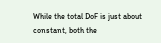While the total DoF is just about constant, both the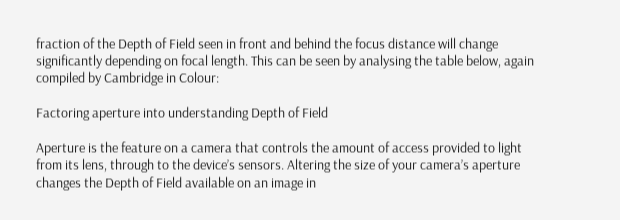fraction of the Depth of Field seen in front and behind the focus distance will change significantly depending on focal length. This can be seen by analysing the table below, again compiled by Cambridge in Colour:

Factoring aperture into understanding Depth of Field

Aperture is the feature on a camera that controls the amount of access provided to light from its lens, through to the device’s sensors. Altering the size of your camera’s aperture changes the Depth of Field available on an image in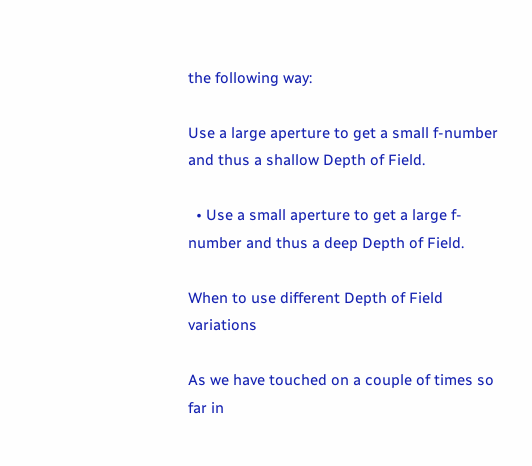the following way:

Use a large aperture to get a small f-number and thus a shallow Depth of Field.

  • Use a small aperture to get a large f-number and thus a deep Depth of Field.

When to use different Depth of Field variations

As we have touched on a couple of times so far in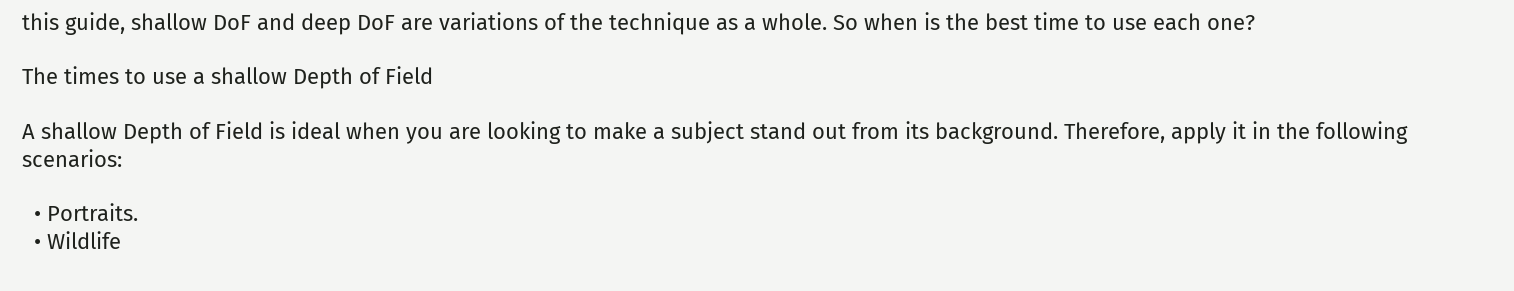this guide, shallow DoF and deep DoF are variations of the technique as a whole. So when is the best time to use each one?

The times to use a shallow Depth of Field

A shallow Depth of Field is ideal when you are looking to make a subject stand out from its background. Therefore, apply it in the following scenarios:

  • Portraits.
  • Wildlife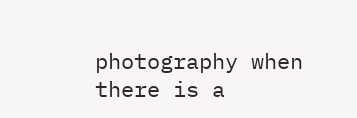photography when there is a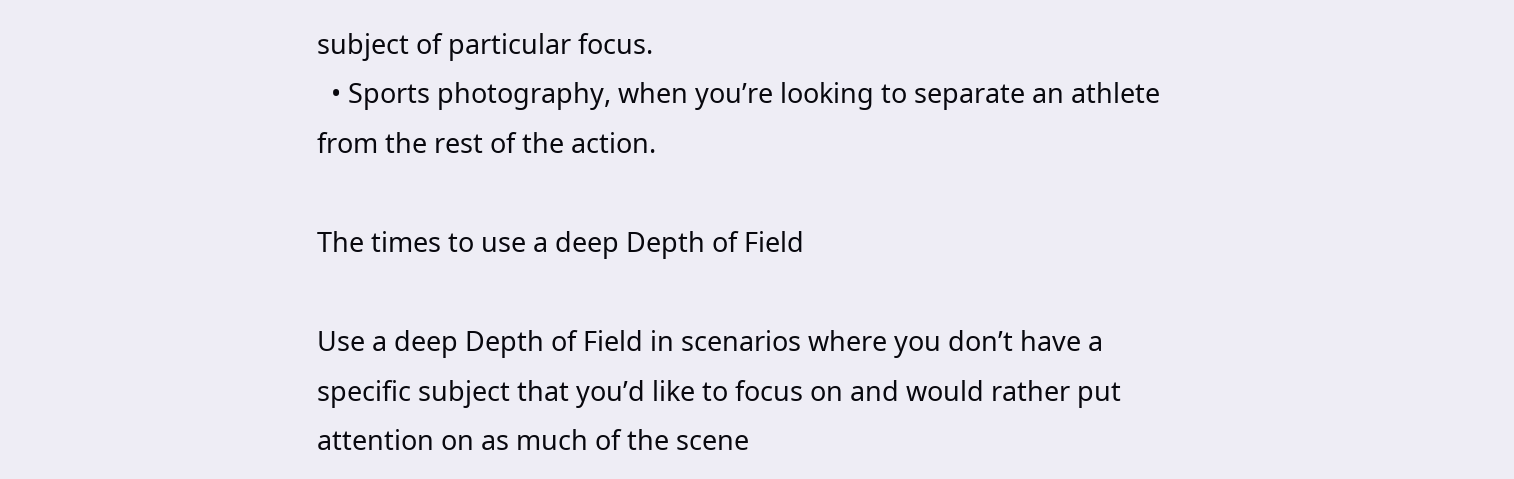subject of particular focus.
  • Sports photography, when you’re looking to separate an athlete from the rest of the action.

The times to use a deep Depth of Field

Use a deep Depth of Field in scenarios where you don’t have a specific subject that you’d like to focus on and would rather put attention on as much of the scene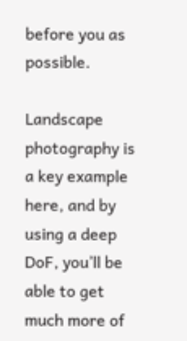before you as possible.

Landscape photography is a key example here, and by using a deep DoF, you’ll be able to get much more of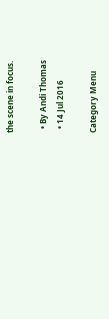the scene in focus.

  • By Andi Thomas
  • 14 Jul 2016

Category Menu